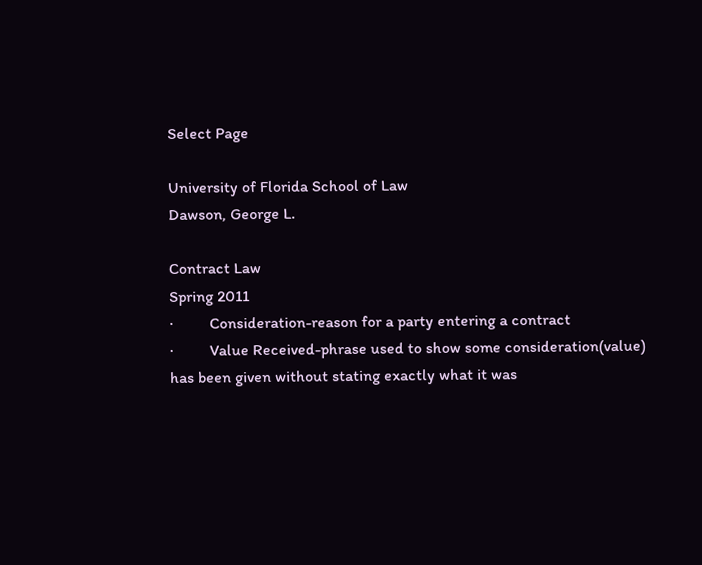Select Page

University of Florida School of Law
Dawson, George L.

Contract Law
Spring 2011
·         Consideration-reason for a party entering a contract
·         Value Received-phrase used to show some consideration(value) has been given without stating exactly what it was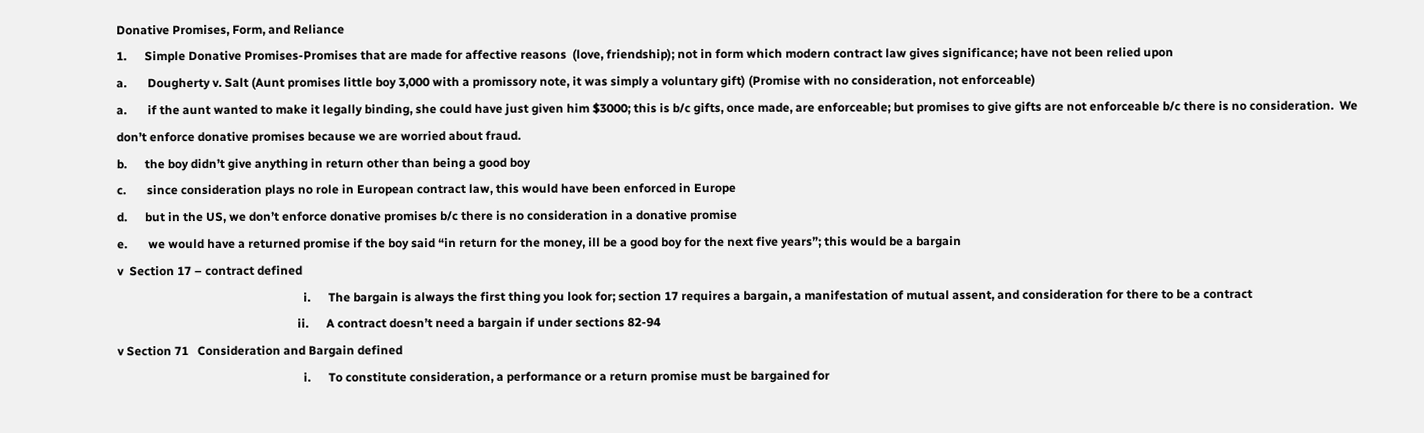Donative Promises, Form, and Reliance
1.      Simple Donative Promises-Promises that are made for affective reasons  (love, friendship); not in form which modern contract law gives significance; have not been relied upon
a.       Dougherty v. Salt (Aunt promises little boy 3,000 with a promissory note, it was simply a voluntary gift) (Promise with no consideration, not enforceable)
a.       if the aunt wanted to make it legally binding, she could have just given him $3000; this is b/c gifts, once made, are enforceable; but promises to give gifts are not enforceable b/c there is no consideration.  We don’t enforce donative promises because we are worried about fraud.
b.      the boy didn’t give anything in return other than being a good boy
c.       since consideration plays no role in European contract law, this would have been enforced in Europe
d.      but in the US, we don’t enforce donative promises b/c there is no consideration in a donative promise
e.       we would have a returned promise if the boy said “in return for the money, ill be a good boy for the next five years”; this would be a bargain
v  Section 17 – contract defined
                                                              i.      The bargain is always the first thing you look for; section 17 requires a bargain, a manifestation of mutual assent, and consideration for there to be a contract
                                                            ii.      A contract doesn’t need a bargain if under sections 82-94
v Section 71   Consideration and Bargain defined
                                                              i.      To constitute consideration, a performance or a return promise must be bargained for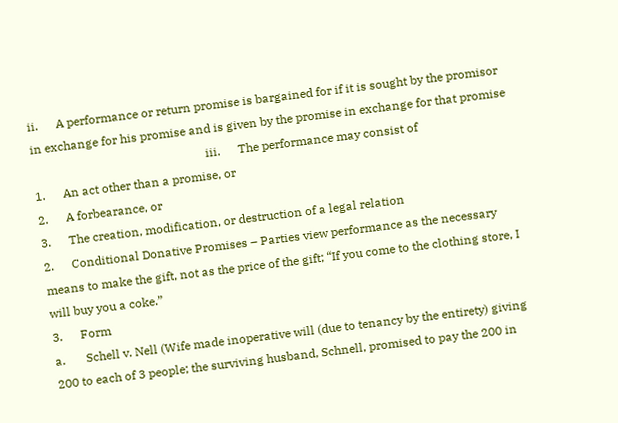ii.      A performance or return promise is bargained for if it is sought by the promisor in exchange for his promise and is given by the promise in exchange for that promise
                                                          iii.      The performance may consist of
1.      An act other than a promise, or
2.      A forbearance, or
3.      The creation, modification, or destruction of a legal relation
2.      Conditional Donative Promises – Parties view performance as the necessary means to make the gift, not as the price of the gift; “If you come to the clothing store, I will buy you a coke.”
3.      Form
a.       Schell v. Nell (Wife made inoperative will (due to tenancy by the entirety) giving 200 to each of 3 people; the surviving husband, Schnell, promised to pay the 200 in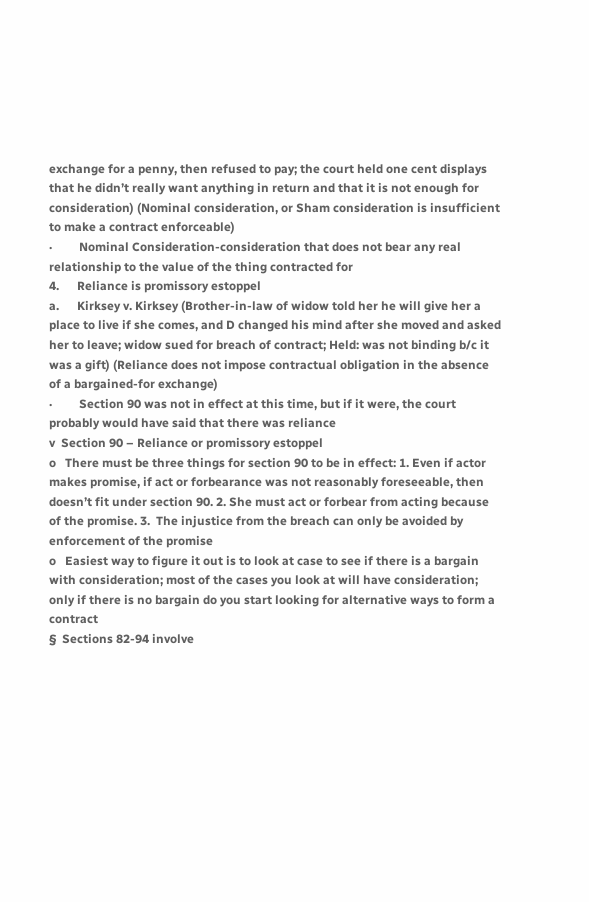exchange for a penny, then refused to pay; the court held one cent displays that he didn’t really want anything in return and that it is not enough for consideration) (Nominal consideration, or Sham consideration is insufficient to make a contract enforceable)
·         Nominal Consideration-consideration that does not bear any real relationship to the value of the thing contracted for
4.      Reliance is promissory estoppel
a.      Kirksey v. Kirksey (Brother-in-law of widow told her he will give her a place to live if she comes, and D changed his mind after she moved and asked her to leave; widow sued for breach of contract; Held: was not binding b/c it was a gift) (Reliance does not impose contractual obligation in the absence of a bargained-for exchange)
·         Section 90 was not in effect at this time, but if it were, the court probably would have said that there was reliance
v  Section 90 – Reliance or promissory estoppel
o   There must be three things for section 90 to be in effect: 1. Even if actor makes promise, if act or forbearance was not reasonably foreseeable, then doesn’t fit under section 90. 2. She must act or forbear from acting because of the promise. 3.  The injustice from the breach can only be avoided by enforcement of the promise
o   Easiest way to figure it out is to look at case to see if there is a bargain with consideration; most of the cases you look at will have consideration; only if there is no bargain do you start looking for alternative ways to form a contract
§  Sections 82-94 involve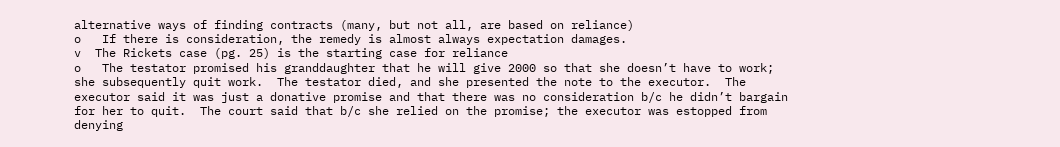alternative ways of finding contracts (many, but not all, are based on reliance)
o   If there is consideration, the remedy is almost always expectation damages.
v  The Rickets case (pg. 25) is the starting case for reliance
o   The testator promised his granddaughter that he will give 2000 so that she doesn’t have to work; she subsequently quit work.  The testator died, and she presented the note to the executor.  The executor said it was just a donative promise and that there was no consideration b/c he didn’t bargain for her to quit.  The court said that b/c she relied on the promise; the executor was estopped from denying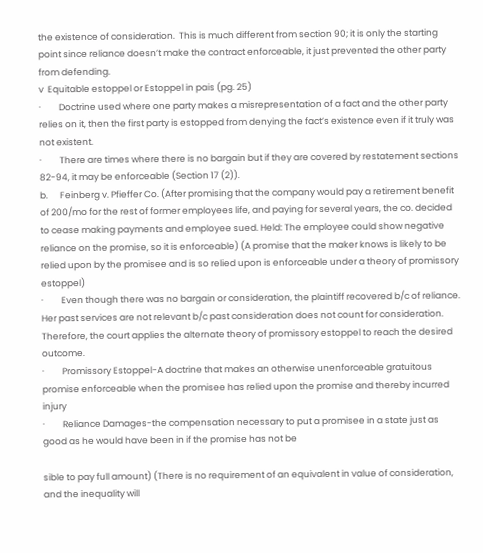the existence of consideration.  This is much different from section 90; it is only the starting point since reliance doesn’t make the contract enforceable, it just prevented the other party from defending.
v  Equitable estoppel or Estoppel in pais (pg. 25)
·         Doctrine used where one party makes a misrepresentation of a fact and the other party relies on it, then the first party is estopped from denying the fact’s existence even if it truly was not existent.
·         There are times where there is no bargain but if they are covered by restatement sections 82-94, it may be enforceable (Section 17 (2)).
b.      Feinberg v. Pfieffer Co. (After promising that the company would pay a retirement benefit of 200/mo for the rest of former employees life, and paying for several years, the co. decided to cease making payments and employee sued. Held: The employee could show negative reliance on the promise, so it is enforceable) (A promise that the maker knows is likely to be relied upon by the promisee and is so relied upon is enforceable under a theory of promissory estoppel)
·         Even though there was no bargain or consideration, the plaintiff recovered b/c of reliance.  Her past services are not relevant b/c past consideration does not count for consideration. Therefore, the court applies the alternate theory of promissory estoppel to reach the desired outcome.
·         Promissory Estoppel-A doctrine that makes an otherwise unenforceable gratuitous promise enforceable when the promisee has relied upon the promise and thereby incurred injury
·         Reliance Damages-the compensation necessary to put a promisee in a state just as good as he would have been in if the promise has not be

sible to pay full amount) (There is no requirement of an equivalent in value of consideration, and the inequality will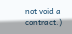not void a contract.)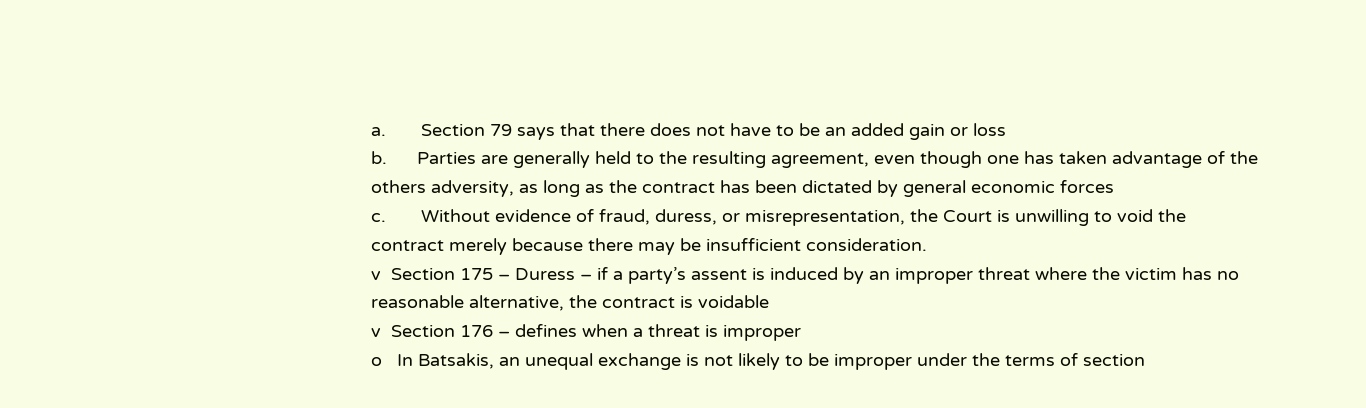a.       Section 79 says that there does not have to be an added gain or loss
b.      Parties are generally held to the resulting agreement, even though one has taken advantage of the others adversity, as long as the contract has been dictated by general economic forces
c.       Without evidence of fraud, duress, or misrepresentation, the Court is unwilling to void the contract merely because there may be insufficient consideration.
v  Section 175 – Duress – if a party’s assent is induced by an improper threat where the victim has no reasonable alternative, the contract is voidable
v  Section 176 – defines when a threat is improper
o   In Batsakis, an unequal exchange is not likely to be improper under the terms of section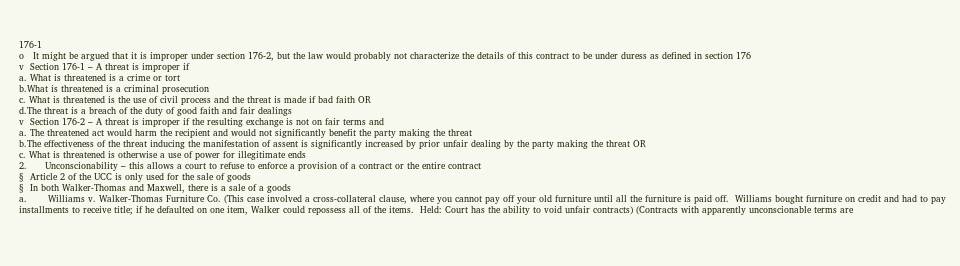176-1
o   It might be argued that it is improper under section 176-2, but the law would probably not characterize the details of this contract to be under duress as defined in section 176
v  Section 176-1 – A threat is improper if
a. What is threatened is a crime or tort
b.What is threatened is a criminal prosecution
c. What is threatened is the use of civil process and the threat is made if bad faith OR
d.The threat is a breach of the duty of good faith and fair dealings
v  Section 176-2 – A threat is improper if the resulting exchange is not on fair terms and
a. The threatened act would harm the recipient and would not significantly benefit the party making the threat
b.The effectiveness of the threat inducing the manifestation of assent is significantly increased by prior unfair dealing by the party making the threat OR
c. What is threatened is otherwise a use of power for illegitimate ends
2.      Unconscionability – this allows a court to refuse to enforce a provision of a contract or the entire contract
§  Article 2 of the UCC is only used for the sale of goods
§  In both Walker-Thomas and Maxwell, there is a sale of a goods
a.       Williams v. Walker-Thomas Furniture Co. (This case involved a cross-collateral clause, where you cannot pay off your old furniture until all the furniture is paid off.  Williams bought furniture on credit and had to pay installments to receive title; if he defaulted on one item, Walker could repossess all of the items.  Held: Court has the ability to void unfair contracts) (Contracts with apparently unconscionable terms are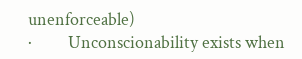unenforceable)
·         Unconscionability exists when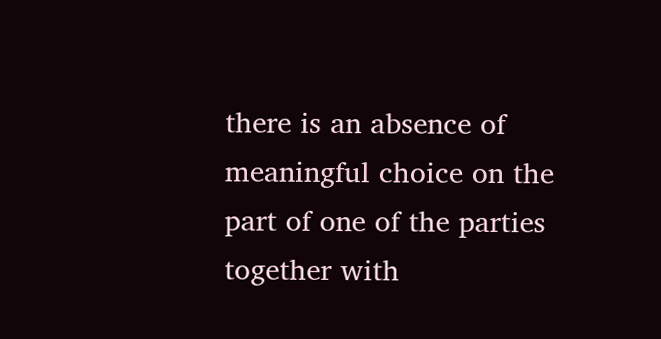there is an absence of meaningful choice on the part of one of the parties together with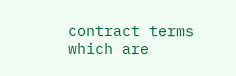contract terms which are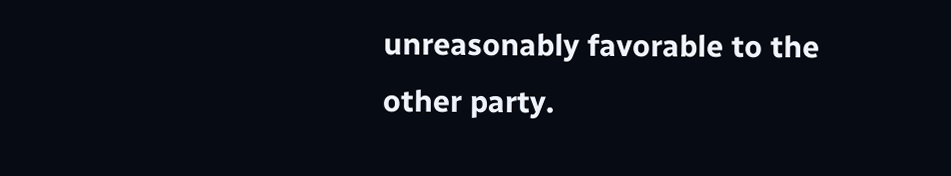unreasonably favorable to the other party.